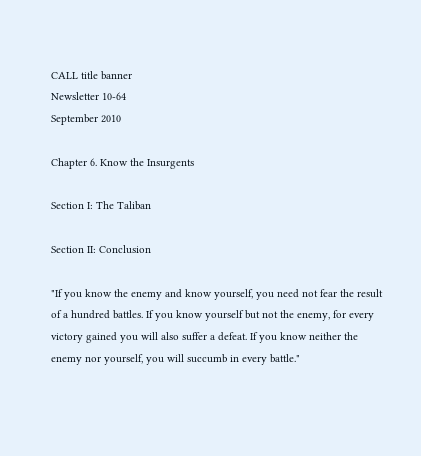CALL title banner
Newsletter 10-64
September 2010

Chapter 6. Know the Insurgents

Section I: The Taliban

Section II: Conclusion

"If you know the enemy and know yourself, you need not fear the result of a hundred battles. If you know yourself but not the enemy, for every victory gained you will also suffer a defeat. If you know neither the enemy nor yourself, you will succumb in every battle."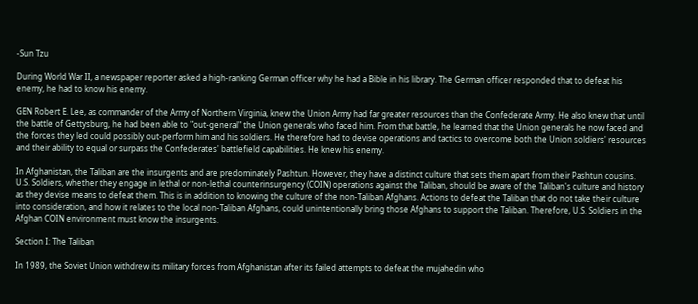-Sun Tzu

During World War II, a newspaper reporter asked a high-ranking German officer why he had a Bible in his library. The German officer responded that to defeat his enemy, he had to know his enemy.

GEN Robert E. Lee, as commander of the Army of Northern Virginia, knew the Union Army had far greater resources than the Confederate Army. He also knew that until the battle of Gettysburg, he had been able to "out-general" the Union generals who faced him. From that battle, he learned that the Union generals he now faced and the forces they led could possibly out-perform him and his soldiers. He therefore had to devise operations and tactics to overcome both the Union soldiers' resources and their ability to equal or surpass the Confederates' battlefield capabilities. He knew his enemy.

In Afghanistan, the Taliban are the insurgents and are predominately Pashtun. However, they have a distinct culture that sets them apart from their Pashtun cousins. U.S. Soldiers, whether they engage in lethal or non-lethal counterinsurgency (COIN) operations against the Taliban, should be aware of the Taliban's culture and history as they devise means to defeat them. This is in addition to knowing the culture of the non-Taliban Afghans. Actions to defeat the Taliban that do not take their culture into consideration, and how it relates to the local non-Taliban Afghans, could unintentionally bring those Afghans to support the Taliban. Therefore, U.S. Soldiers in the Afghan COIN environment must know the insurgents.

Section I: The Taliban

In 1989, the Soviet Union withdrew its military forces from Afghanistan after its failed attempts to defeat the mujahedin who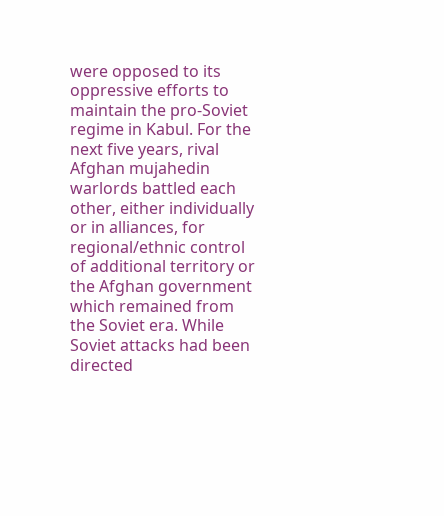were opposed to its oppressive efforts to maintain the pro-Soviet regime in Kabul. For the next five years, rival Afghan mujahedin warlords battled each other, either individually or in alliances, for regional/ethnic control of additional territory or the Afghan government which remained from the Soviet era. While Soviet attacks had been directed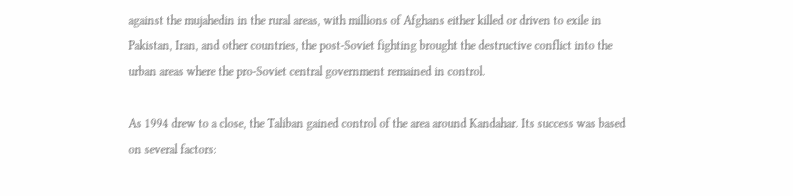against the mujahedin in the rural areas, with millions of Afghans either killed or driven to exile in Pakistan, Iran, and other countries, the post-Soviet fighting brought the destructive conflict into the urban areas where the pro-Soviet central government remained in control.

As 1994 drew to a close, the Taliban gained control of the area around Kandahar. Its success was based on several factors: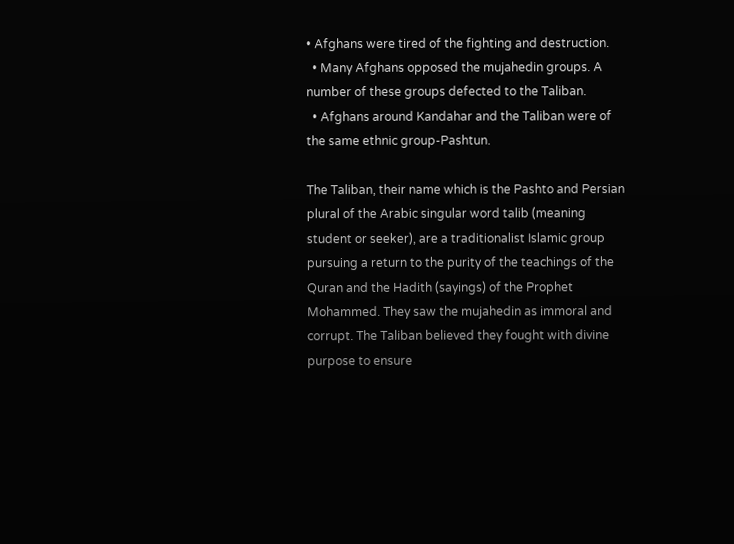• Afghans were tired of the fighting and destruction.
  • Many Afghans opposed the mujahedin groups. A number of these groups defected to the Taliban.
  • Afghans around Kandahar and the Taliban were of the same ethnic group-Pashtun.

The Taliban, their name which is the Pashto and Persian plural of the Arabic singular word talib (meaning student or seeker), are a traditionalist Islamic group pursuing a return to the purity of the teachings of the Quran and the Hadith (sayings) of the Prophet Mohammed. They saw the mujahedin as immoral and corrupt. The Taliban believed they fought with divine purpose to ensure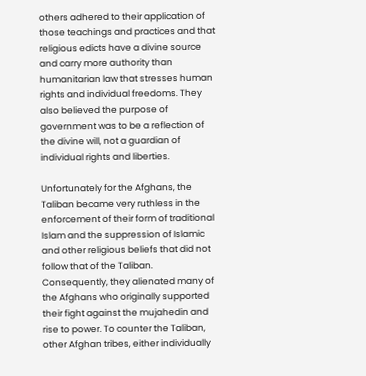others adhered to their application of those teachings and practices and that religious edicts have a divine source and carry more authority than humanitarian law that stresses human rights and individual freedoms. They also believed the purpose of government was to be a reflection of the divine will, not a guardian of individual rights and liberties.

Unfortunately for the Afghans, the Taliban became very ruthless in the enforcement of their form of traditional Islam and the suppression of Islamic and other religious beliefs that did not follow that of the Taliban. Consequently, they alienated many of the Afghans who originally supported their fight against the mujahedin and rise to power. To counter the Taliban, other Afghan tribes, either individually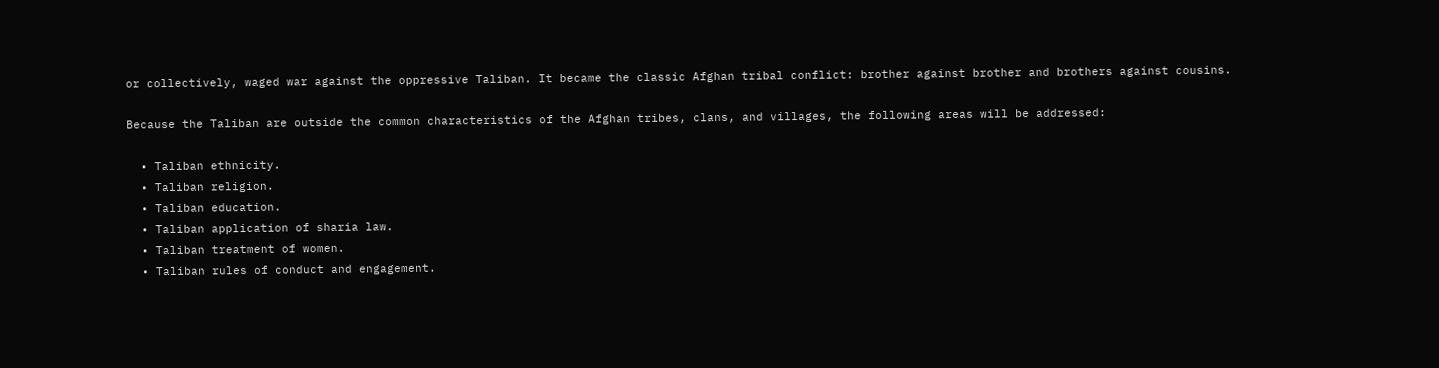or collectively, waged war against the oppressive Taliban. It became the classic Afghan tribal conflict: brother against brother and brothers against cousins.

Because the Taliban are outside the common characteristics of the Afghan tribes, clans, and villages, the following areas will be addressed:

  • Taliban ethnicity.
  • Taliban religion.
  • Taliban education.
  • Taliban application of sharia law.
  • Taliban treatment of women.
  • Taliban rules of conduct and engagement.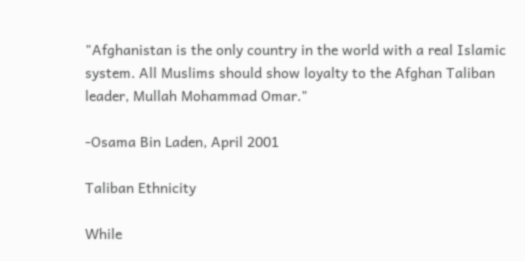"Afghanistan is the only country in the world with a real Islamic system. All Muslims should show loyalty to the Afghan Taliban leader, Mullah Mohammad Omar."

-Osama Bin Laden, April 2001

Taliban Ethnicity

While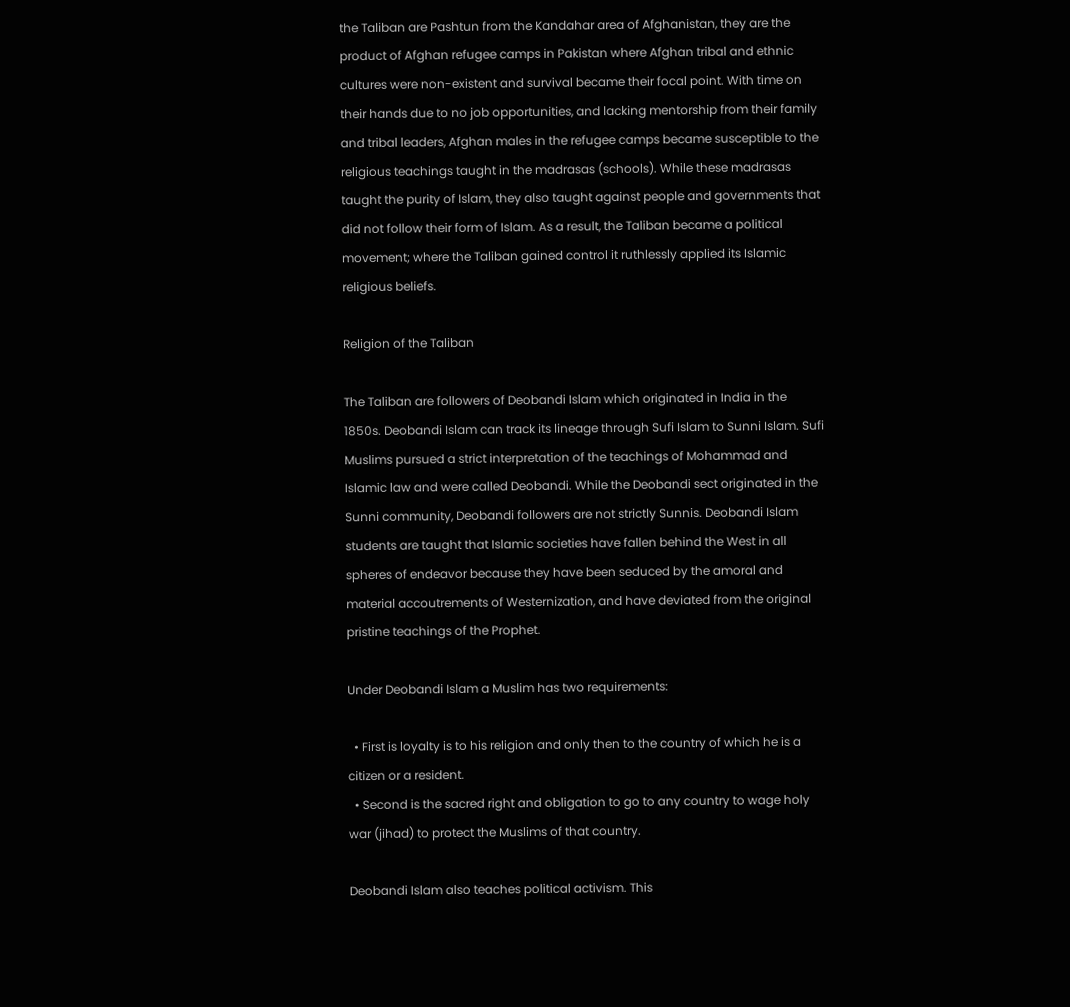the Taliban are Pashtun from the Kandahar area of Afghanistan, they are the product of Afghan refugee camps in Pakistan where Afghan tribal and ethnic cultures were non-existent and survival became their focal point. With time on their hands due to no job opportunities, and lacking mentorship from their family and tribal leaders, Afghan males in the refugee camps became susceptible to the religious teachings taught in the madrasas (schools). While these madrasas taught the purity of Islam, they also taught against people and governments that did not follow their form of Islam. As a result, the Taliban became a political movement; where the Taliban gained control it ruthlessly applied its Islamic religious beliefs.

Religion of the Taliban

The Taliban are followers of Deobandi Islam which originated in India in the 1850s. Deobandi Islam can track its lineage through Sufi Islam to Sunni Islam. Sufi Muslims pursued a strict interpretation of the teachings of Mohammad and Islamic law and were called Deobandi. While the Deobandi sect originated in the Sunni community, Deobandi followers are not strictly Sunnis. Deobandi Islam students are taught that Islamic societies have fallen behind the West in all spheres of endeavor because they have been seduced by the amoral and material accoutrements of Westernization, and have deviated from the original pristine teachings of the Prophet.

Under Deobandi Islam a Muslim has two requirements:

  • First is loyalty is to his religion and only then to the country of which he is a citizen or a resident.
  • Second is the sacred right and obligation to go to any country to wage holy war (jihad) to protect the Muslims of that country.

Deobandi Islam also teaches political activism. This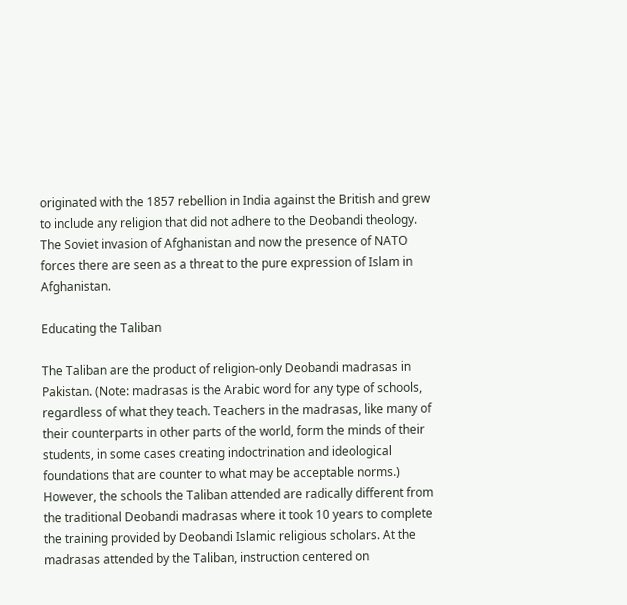originated with the 1857 rebellion in India against the British and grew to include any religion that did not adhere to the Deobandi theology. The Soviet invasion of Afghanistan and now the presence of NATO forces there are seen as a threat to the pure expression of Islam in Afghanistan.

Educating the Taliban

The Taliban are the product of religion-only Deobandi madrasas in Pakistan. (Note: madrasas is the Arabic word for any type of schools, regardless of what they teach. Teachers in the madrasas, like many of their counterparts in other parts of the world, form the minds of their students, in some cases creating indoctrination and ideological foundations that are counter to what may be acceptable norms.) However, the schools the Taliban attended are radically different from the traditional Deobandi madrasas where it took 10 years to complete the training provided by Deobandi Islamic religious scholars. At the madrasas attended by the Taliban, instruction centered on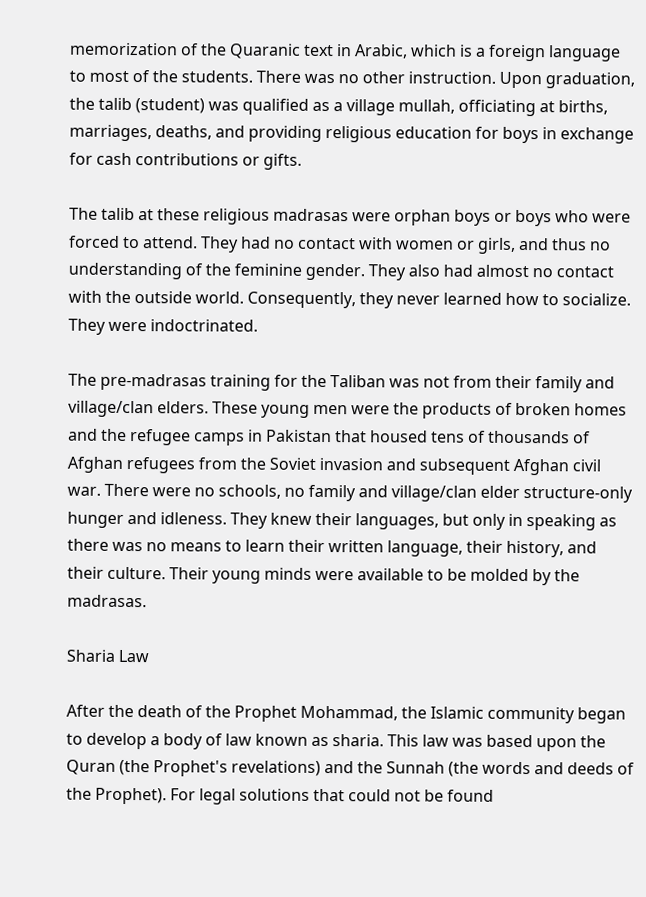memorization of the Quaranic text in Arabic, which is a foreign language to most of the students. There was no other instruction. Upon graduation, the talib (student) was qualified as a village mullah, officiating at births, marriages, deaths, and providing religious education for boys in exchange for cash contributions or gifts.

The talib at these religious madrasas were orphan boys or boys who were forced to attend. They had no contact with women or girls, and thus no understanding of the feminine gender. They also had almost no contact with the outside world. Consequently, they never learned how to socialize. They were indoctrinated.

The pre-madrasas training for the Taliban was not from their family and village/clan elders. These young men were the products of broken homes and the refugee camps in Pakistan that housed tens of thousands of Afghan refugees from the Soviet invasion and subsequent Afghan civil war. There were no schools, no family and village/clan elder structure-only hunger and idleness. They knew their languages, but only in speaking as there was no means to learn their written language, their history, and their culture. Their young minds were available to be molded by the madrasas.

Sharia Law

After the death of the Prophet Mohammad, the Islamic community began to develop a body of law known as sharia. This law was based upon the Quran (the Prophet's revelations) and the Sunnah (the words and deeds of the Prophet). For legal solutions that could not be found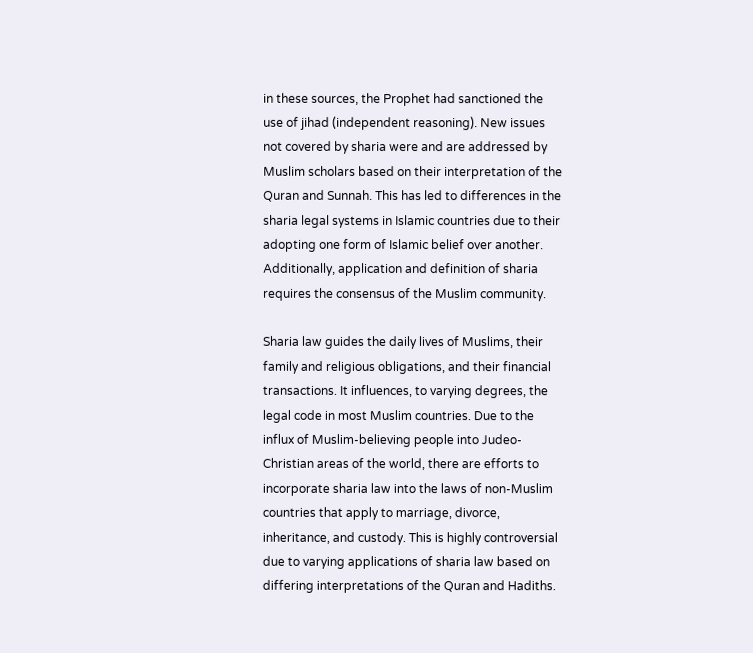in these sources, the Prophet had sanctioned the use of jihad (independent reasoning). New issues not covered by sharia were and are addressed by Muslim scholars based on their interpretation of the Quran and Sunnah. This has led to differences in the sharia legal systems in Islamic countries due to their adopting one form of Islamic belief over another. Additionally, application and definition of sharia requires the consensus of the Muslim community.

Sharia law guides the daily lives of Muslims, their family and religious obligations, and their financial transactions. It influences, to varying degrees, the legal code in most Muslim countries. Due to the influx of Muslim-believing people into Judeo-Christian areas of the world, there are efforts to incorporate sharia law into the laws of non-Muslim countries that apply to marriage, divorce, inheritance, and custody. This is highly controversial due to varying applications of sharia law based on differing interpretations of the Quran and Hadiths.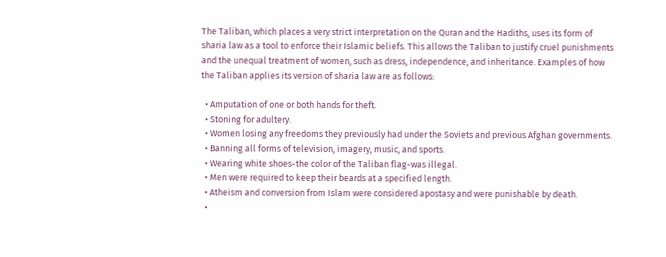The Taliban, which places a very strict interpretation on the Quran and the Hadiths, uses its form of sharia law as a tool to enforce their Islamic beliefs. This allows the Taliban to justify cruel punishments and the unequal treatment of women, such as dress, independence, and inheritance. Examples of how the Taliban applies its version of sharia law are as follows:

  • Amputation of one or both hands for theft.
  • Stoning for adultery.
  • Women losing any freedoms they previously had under the Soviets and previous Afghan governments.
  • Banning all forms of television, imagery, music, and sports.
  • Wearing white shoes-the color of the Taliban flag-was illegal.
  • Men were required to keep their beards at a specified length.
  • Atheism and conversion from Islam were considered apostasy and were punishable by death.
  •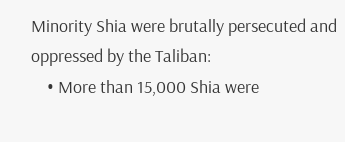Minority Shia were brutally persecuted and oppressed by the Taliban:
    • More than 15,000 Shia were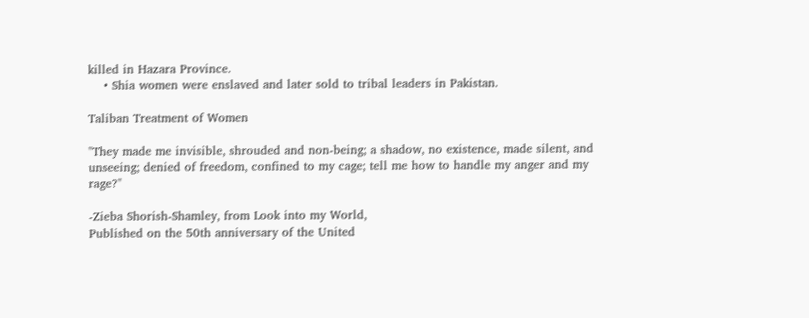killed in Hazara Province.
    • Shia women were enslaved and later sold to tribal leaders in Pakistan.

Taliban Treatment of Women

"They made me invisible, shrouded and non-being; a shadow, no existence, made silent, and unseeing; denied of freedom, confined to my cage; tell me how to handle my anger and my rage?"

-Zieba Shorish-Shamley, from Look into my World,
Published on the 50th anniversary of the United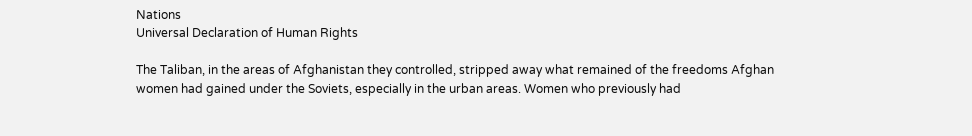Nations
Universal Declaration of Human Rights

The Taliban, in the areas of Afghanistan they controlled, stripped away what remained of the freedoms Afghan women had gained under the Soviets, especially in the urban areas. Women who previously had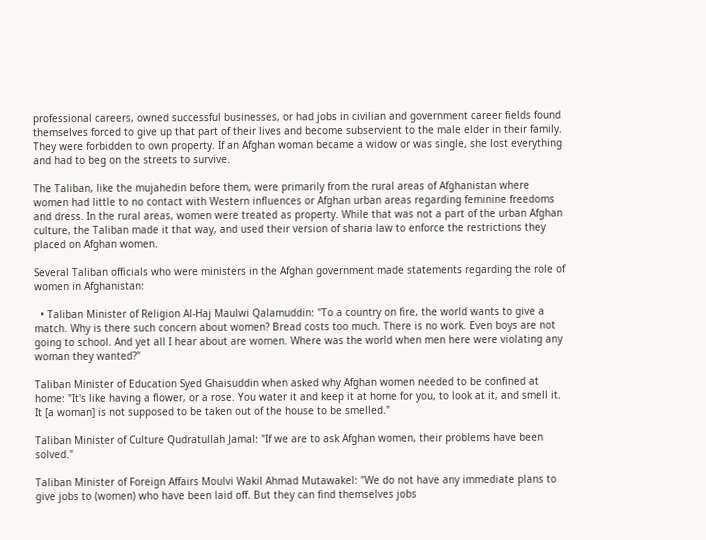professional careers, owned successful businesses, or had jobs in civilian and government career fields found themselves forced to give up that part of their lives and become subservient to the male elder in their family. They were forbidden to own property. If an Afghan woman became a widow or was single, she lost everything and had to beg on the streets to survive.

The Taliban, like the mujahedin before them, were primarily from the rural areas of Afghanistan where women had little to no contact with Western influences or Afghan urban areas regarding feminine freedoms and dress. In the rural areas, women were treated as property. While that was not a part of the urban Afghan culture, the Taliban made it that way, and used their version of sharia law to enforce the restrictions they placed on Afghan women.

Several Taliban officials who were ministers in the Afghan government made statements regarding the role of women in Afghanistan:

  • Taliban Minister of Religion Al-Haj Maulwi Qalamuddin: "To a country on fire, the world wants to give a match. Why is there such concern about women? Bread costs too much. There is no work. Even boys are not going to school. And yet all I hear about are women. Where was the world when men here were violating any woman they wanted?"

Taliban Minister of Education Syed Ghaisuddin when asked why Afghan women needed to be confined at home: "It's like having a flower, or a rose. You water it and keep it at home for you, to look at it, and smell it. It [a woman] is not supposed to be taken out of the house to be smelled."

Taliban Minister of Culture Qudratullah Jamal: "If we are to ask Afghan women, their problems have been solved."

Taliban Minister of Foreign Affairs Moulvi Wakil Ahmad Mutawakel: "We do not have any immediate plans to give jobs to (women) who have been laid off. But they can find themselves jobs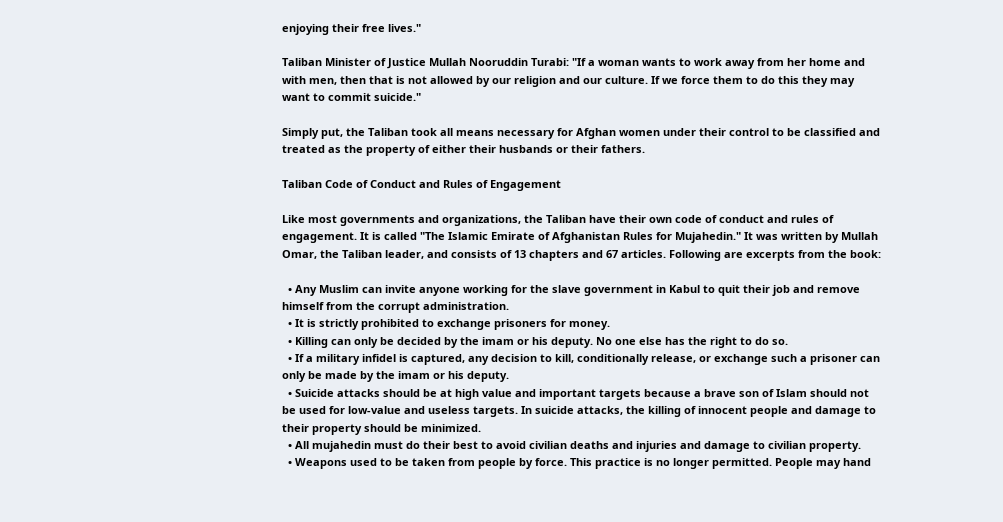enjoying their free lives."

Taliban Minister of Justice Mullah Nooruddin Turabi: "If a woman wants to work away from her home and with men, then that is not allowed by our religion and our culture. If we force them to do this they may want to commit suicide."

Simply put, the Taliban took all means necessary for Afghan women under their control to be classified and treated as the property of either their husbands or their fathers.

Taliban Code of Conduct and Rules of Engagement

Like most governments and organizations, the Taliban have their own code of conduct and rules of engagement. It is called "The Islamic Emirate of Afghanistan Rules for Mujahedin." It was written by Mullah Omar, the Taliban leader, and consists of 13 chapters and 67 articles. Following are excerpts from the book:

  • Any Muslim can invite anyone working for the slave government in Kabul to quit their job and remove himself from the corrupt administration.
  • It is strictly prohibited to exchange prisoners for money.
  • Killing can only be decided by the imam or his deputy. No one else has the right to do so.
  • If a military infidel is captured, any decision to kill, conditionally release, or exchange such a prisoner can only be made by the imam or his deputy.
  • Suicide attacks should be at high value and important targets because a brave son of Islam should not be used for low-value and useless targets. In suicide attacks, the killing of innocent people and damage to their property should be minimized.
  • All mujahedin must do their best to avoid civilian deaths and injuries and damage to civilian property.
  • Weapons used to be taken from people by force. This practice is no longer permitted. People may hand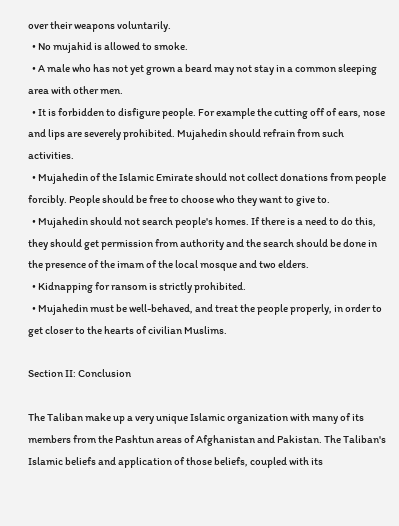over their weapons voluntarily.
  • No mujahid is allowed to smoke.
  • A male who has not yet grown a beard may not stay in a common sleeping area with other men.
  • It is forbidden to disfigure people. For example the cutting off of ears, nose and lips are severely prohibited. Mujahedin should refrain from such activities.
  • Mujahedin of the Islamic Emirate should not collect donations from people forcibly. People should be free to choose who they want to give to.
  • Mujahedin should not search people's homes. If there is a need to do this, they should get permission from authority and the search should be done in the presence of the imam of the local mosque and two elders.
  • Kidnapping for ransom is strictly prohibited.
  • Mujahedin must be well-behaved, and treat the people properly, in order to get closer to the hearts of civilian Muslims.

Section II: Conclusion

The Taliban make up a very unique Islamic organization with many of its members from the Pashtun areas of Afghanistan and Pakistan. The Taliban's Islamic beliefs and application of those beliefs, coupled with its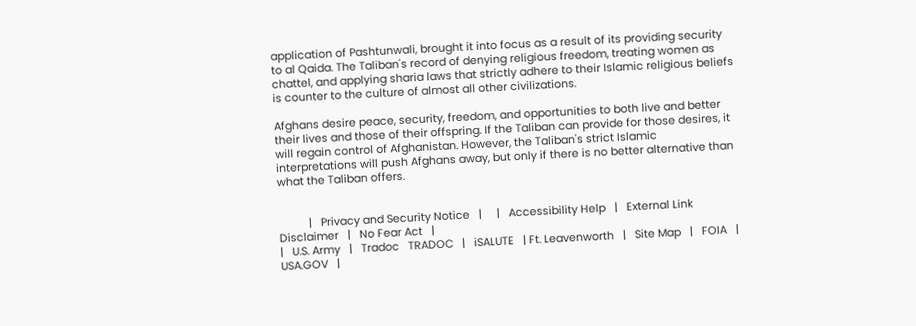application of Pashtunwali, brought it into focus as a result of its providing security to al Qaida. The Taliban's record of denying religious freedom, treating women as chattel, and applying sharia laws that strictly adhere to their Islamic religious beliefs is counter to the culture of almost all other civilizations.

Afghans desire peace, security, freedom, and opportunities to both live and better their lives and those of their offspring. If the Taliban can provide for those desires, it will regain control of Afghanistan. However, the Taliban's strict Islamic interpretations will push Afghans away, but only if there is no better alternative than what the Taliban offers.


          |   Privacy and Security Notice   |     |   Accessibility Help   |   External Link Disclaimer   |   No Fear Act   |
|   U.S. Army   |   Tradoc   TRADOC   |   iSALUTE   | Ft. Leavenworth   |   Site Map   |   FOIA   |   USA.GOV   |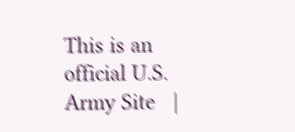This is an official U.S. Army Site   |